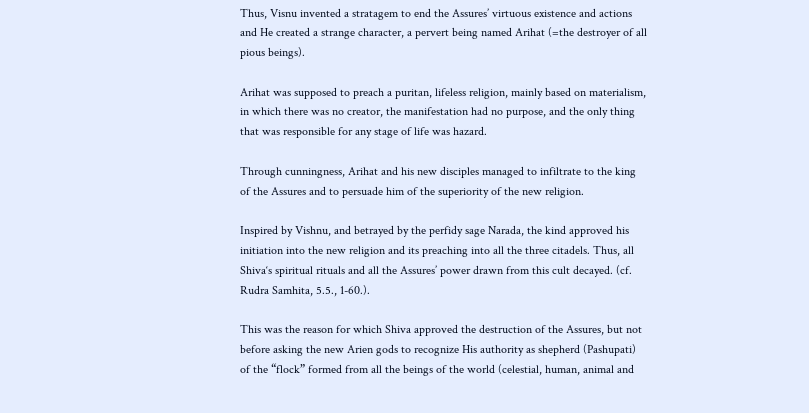Thus, Visnu invented a stratagem to end the Assures’ virtuous existence and actions and He created a strange character, a pervert being named Arihat (=the destroyer of all pious beings).

Arihat was supposed to preach a puritan, lifeless religion, mainly based on materialism, in which there was no creator, the manifestation had no purpose, and the only thing that was responsible for any stage of life was hazard.

Through cunningness, Arihat and his new disciples managed to infiltrate to the king of the Assures and to persuade him of the superiority of the new religion.

Inspired by Vishnu, and betrayed by the perfidy sage Narada, the kind approved his initiation into the new religion and its preaching into all the three citadels. Thus, all Shiva‘s spiritual rituals and all the Assures’ power drawn from this cult decayed. (cf. Rudra Samhita, 5.5., 1-60.).

This was the reason for which Shiva approved the destruction of the Assures, but not before asking the new Arien gods to recognize His authority as shepherd (Pashupati) of the “flock” formed from all the beings of the world (celestial, human, animal and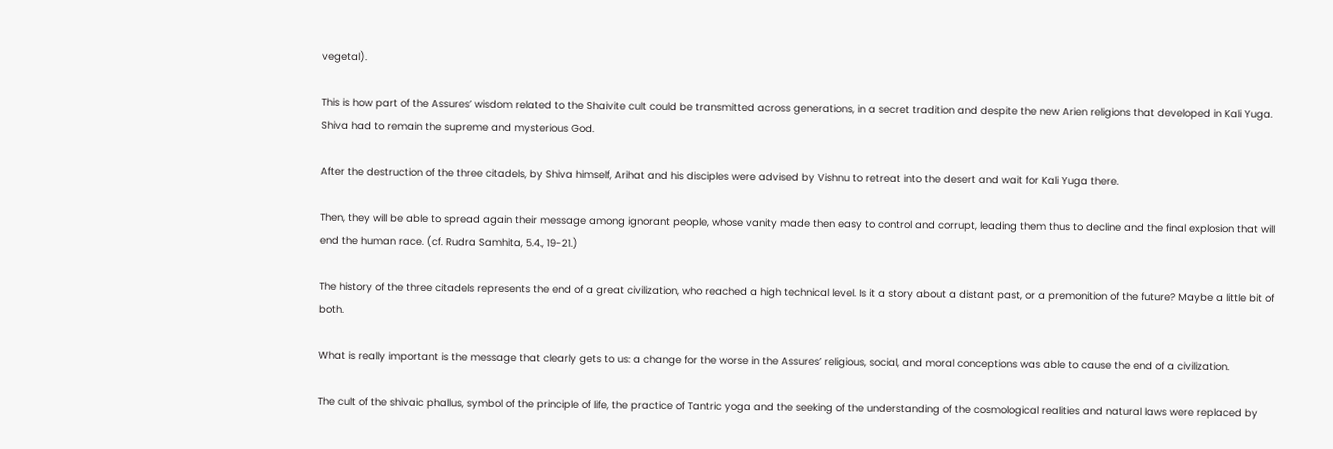vegetal).

This is how part of the Assures’ wisdom related to the Shaivite cult could be transmitted across generations, in a secret tradition and despite the new Arien religions that developed in Kali Yuga. Shiva had to remain the supreme and mysterious God.

After the destruction of the three citadels, by Shiva himself, Arihat and his disciples were advised by Vishnu to retreat into the desert and wait for Kali Yuga there.

Then, they will be able to spread again their message among ignorant people, whose vanity made then easy to control and corrupt, leading them thus to decline and the final explosion that will end the human race. (cf. Rudra Samhita, 5.4., 19-21.)

The history of the three citadels represents the end of a great civilization, who reached a high technical level. Is it a story about a distant past, or a premonition of the future? Maybe a little bit of both.

What is really important is the message that clearly gets to us: a change for the worse in the Assures’ religious, social, and moral conceptions was able to cause the end of a civilization.

The cult of the shivaic phallus, symbol of the principle of life, the practice of Tantric yoga and the seeking of the understanding of the cosmological realities and natural laws were replaced by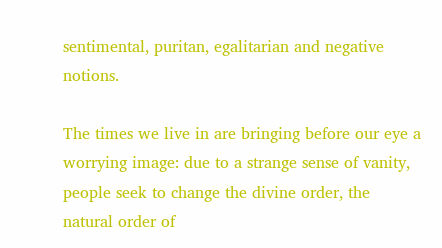sentimental, puritan, egalitarian and negative notions.

The times we live in are bringing before our eye a worrying image: due to a strange sense of vanity, people seek to change the divine order, the natural order of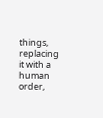things, replacing it with a human order,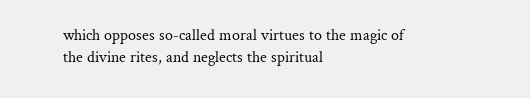which opposes so-called moral virtues to the magic of the divine rites, and neglects the spiritual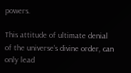powers.

This attitude of ultimate denial of the universe’s divine order, can only lead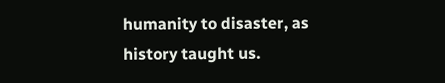humanity to disaster, as history taught us.